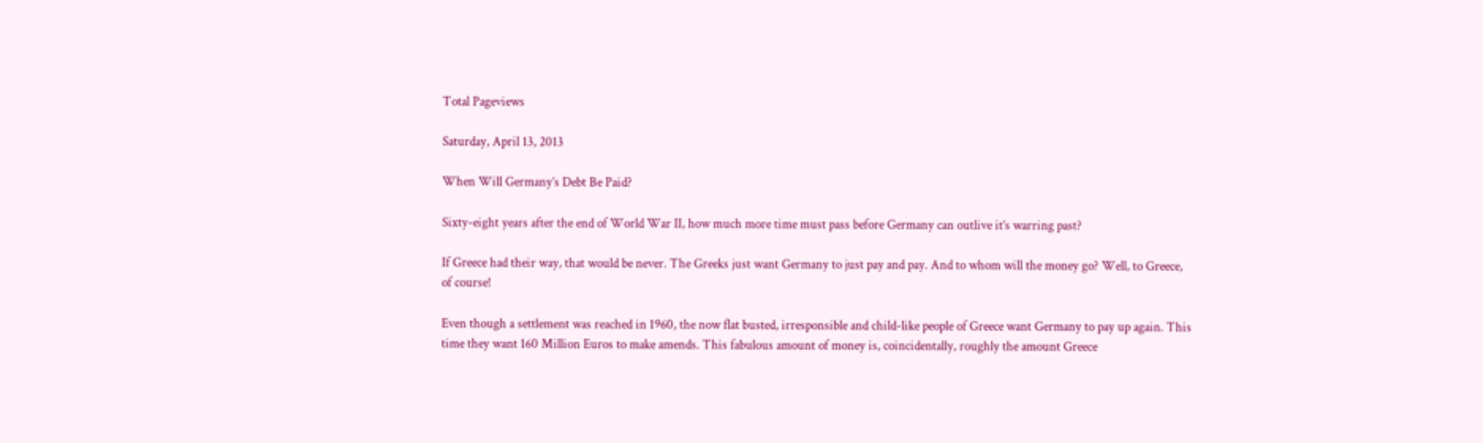Total Pageviews

Saturday, April 13, 2013

When Will Germany’s Debt Be Paid?

Sixty-eight years after the end of World War II, how much more time must pass before Germany can outlive it’s warring past?

If Greece had their way, that would be never. The Greeks just want Germany to just pay and pay. And to whom will the money go? Well, to Greece, of course!

Even though a settlement was reached in 1960, the now flat busted, irresponsible and child-like people of Greece want Germany to pay up again. This time they want 160 Million Euros to make amends. This fabulous amount of money is, coincidentally, roughly the amount Greece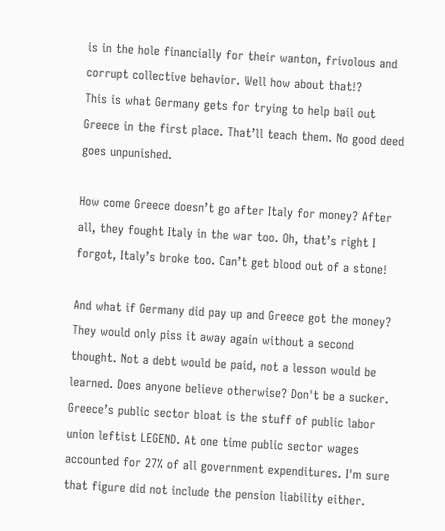is in the hole financially for their wanton, frivolous and corrupt collective behavior. Well how about that!?
This is what Germany gets for trying to help bail out Greece in the first place. That’ll teach them. No good deed goes unpunished.

How come Greece doesn’t go after Italy for money? After all, they fought Italy in the war too. Oh, that’s right I forgot, Italy’s broke too. Can’t get blood out of a stone!

And what if Germany did pay up and Greece got the money? They would only piss it away again without a second thought. Not a debt would be paid, not a lesson would be learned. Does anyone believe otherwise? Don't be a sucker.
Greece’s public sector bloat is the stuff of public labor union leftist LEGEND. At one time public sector wages accounted for 27% of all government expenditures. I'm sure that figure did not include the pension liability either.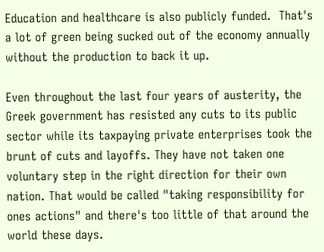Education and healthcare is also publicly funded.  That's a lot of green being sucked out of the economy annually without the production to back it up.

Even throughout the last four years of austerity, the Greek government has resisted any cuts to its public sector while its taxpaying private enterprises took the brunt of cuts and layoffs. They have not taken one voluntary step in the right direction for their own nation. That would be called "taking responsibility for ones actions" and there's too little of that around the world these days.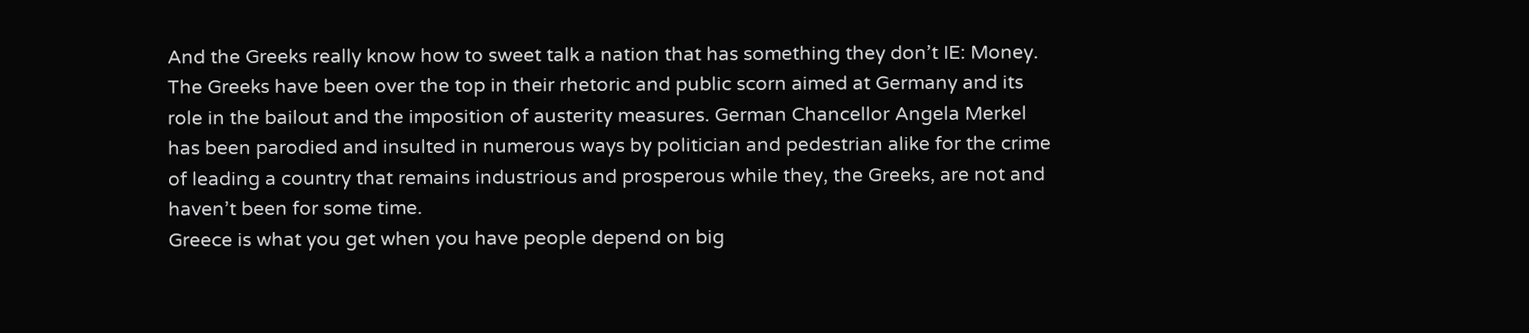And the Greeks really know how to sweet talk a nation that has something they don’t IE: Money. The Greeks have been over the top in their rhetoric and public scorn aimed at Germany and its role in the bailout and the imposition of austerity measures. German Chancellor Angela Merkel has been parodied and insulted in numerous ways by politician and pedestrian alike for the crime of leading a country that remains industrious and prosperous while they, the Greeks, are not and haven’t been for some time.
Greece is what you get when you have people depend on big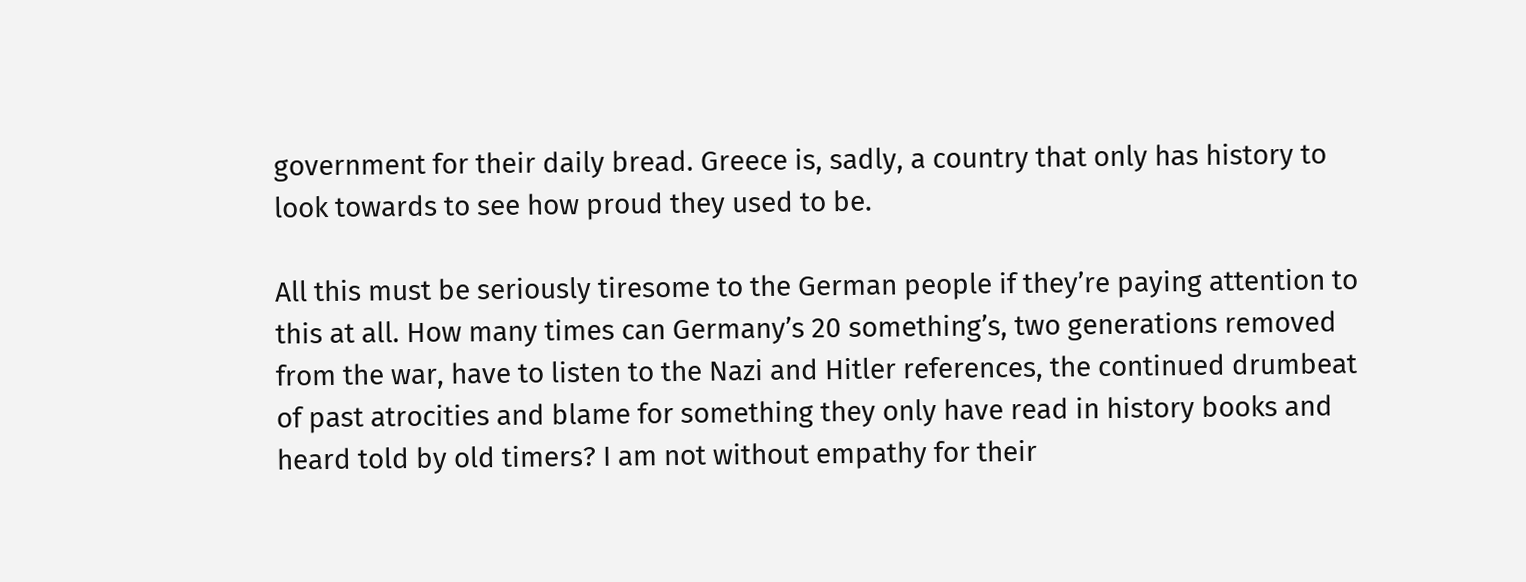government for their daily bread. Greece is, sadly, a country that only has history to look towards to see how proud they used to be.

All this must be seriously tiresome to the German people if they’re paying attention to this at all. How many times can Germany’s 20 something’s, two generations removed from the war, have to listen to the Nazi and Hitler references, the continued drumbeat of past atrocities and blame for something they only have read in history books and heard told by old timers? I am not without empathy for their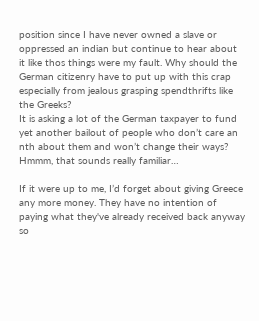position since I have never owned a slave or oppressed an indian but continue to hear about it like thos things were my fault. Why should the German citizenry have to put up with this crap especially from jealous grasping spendthrifts like the Greeks?
It is asking a lot of the German taxpayer to fund yet another bailout of people who don’t care an nth about them and won’t change their ways? Hmmm, that sounds really familiar…

If it were up to me, I’d forget about giving Greece any more money. They have no intention of paying what they've already received back anyway so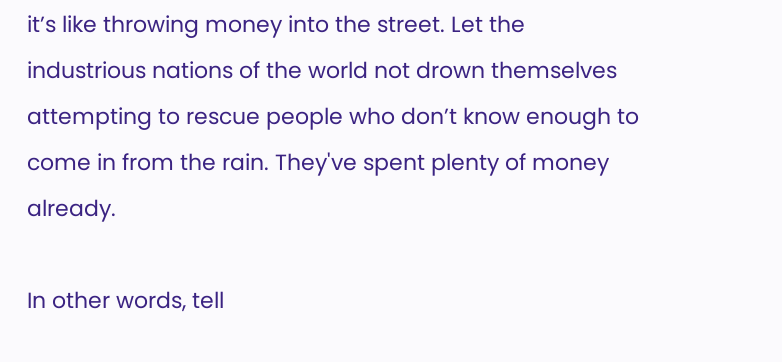it’s like throwing money into the street. Let the industrious nations of the world not drown themselves attempting to rescue people who don’t know enough to come in from the rain. They've spent plenty of money already.

In other words, tell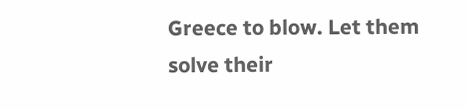Greece to blow. Let them solve their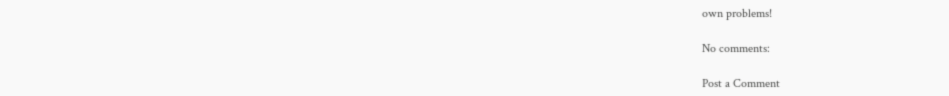own problems!

No comments:

Post a Comment